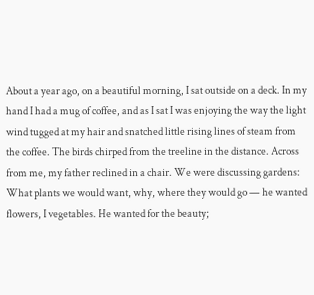About a year ago, on a beautiful morning, I sat outside on a deck. In my hand I had a mug of coffee, and as I sat I was enjoying the way the light wind tugged at my hair and snatched little rising lines of steam from the coffee. The birds chirped from the treeline in the distance. Across from me, my father reclined in a chair. We were discussing gardens: What plants we would want, why, where they would go — he wanted flowers, I vegetables. He wanted for the beauty;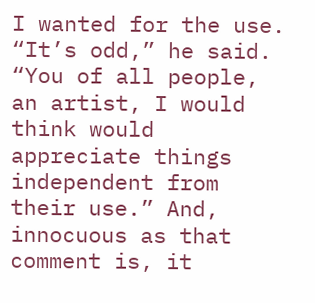I wanted for the use. “It’s odd,” he said. “You of all people, an artist, I would think would appreciate things independent from their use.” And, innocuous as that comment is, it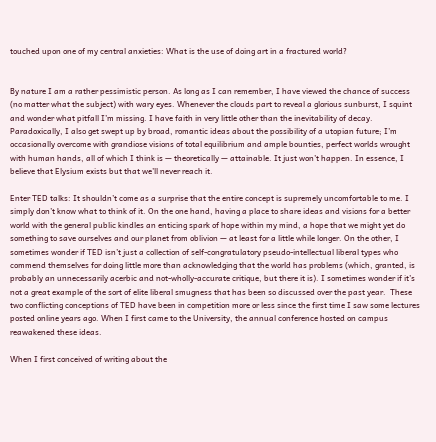touched upon one of my central anxieties: What is the use of doing art in a fractured world?


By nature I am a rather pessimistic person. As long as I can remember, I have viewed the chance of success (no matter what the subject) with wary eyes. Whenever the clouds part to reveal a glorious sunburst, I squint and wonder what pitfall I’m missing. I have faith in very little other than the inevitability of decay. Paradoxically, I also get swept up by broad, romantic ideas about the possibility of a utopian future; I’m occasionally overcome with grandiose visions of total equilibrium and ample bounties, perfect worlds wrought with human hands, all of which I think is — theoretically — attainable. It just won’t happen. In essence, I believe that Elysium exists but that we’ll never reach it.

Enter TED talks: It shouldn’t come as a surprise that the entire concept is supremely uncomfortable to me. I simply don’t know what to think of it. On the one hand, having a place to share ideas and visions for a better world with the general public kindles an enticing spark of hope within my mind, a hope that we might yet do something to save ourselves and our planet from oblivion — at least for a little while longer. On the other, I sometimes wonder if TED isn’t just a collection of self-congratulatory pseudo-intellectual liberal types who commend themselves for doing little more than acknowledging that the world has problems (which, granted, is probably an unnecessarily acerbic and not-wholly-accurate critique, but there it is). I sometimes wonder if it’s not a great example of the sort of elite liberal smugness that has been so discussed over the past year.  These two conflicting conceptions of TED have been in competition more or less since the first time I saw some lectures posted online years ago. When I first came to the University, the annual conference hosted on campus reawakened these ideas.

When I first conceived of writing about the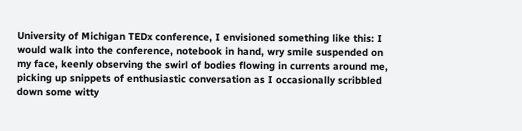University of Michigan TEDx conference, I envisioned something like this: I would walk into the conference, notebook in hand, wry smile suspended on my face, keenly observing the swirl of bodies flowing in currents around me, picking up snippets of enthusiastic conversation as I occasionally scribbled down some witty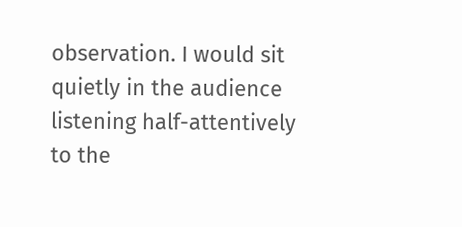observation. I would sit quietly in the audience listening half-attentively to the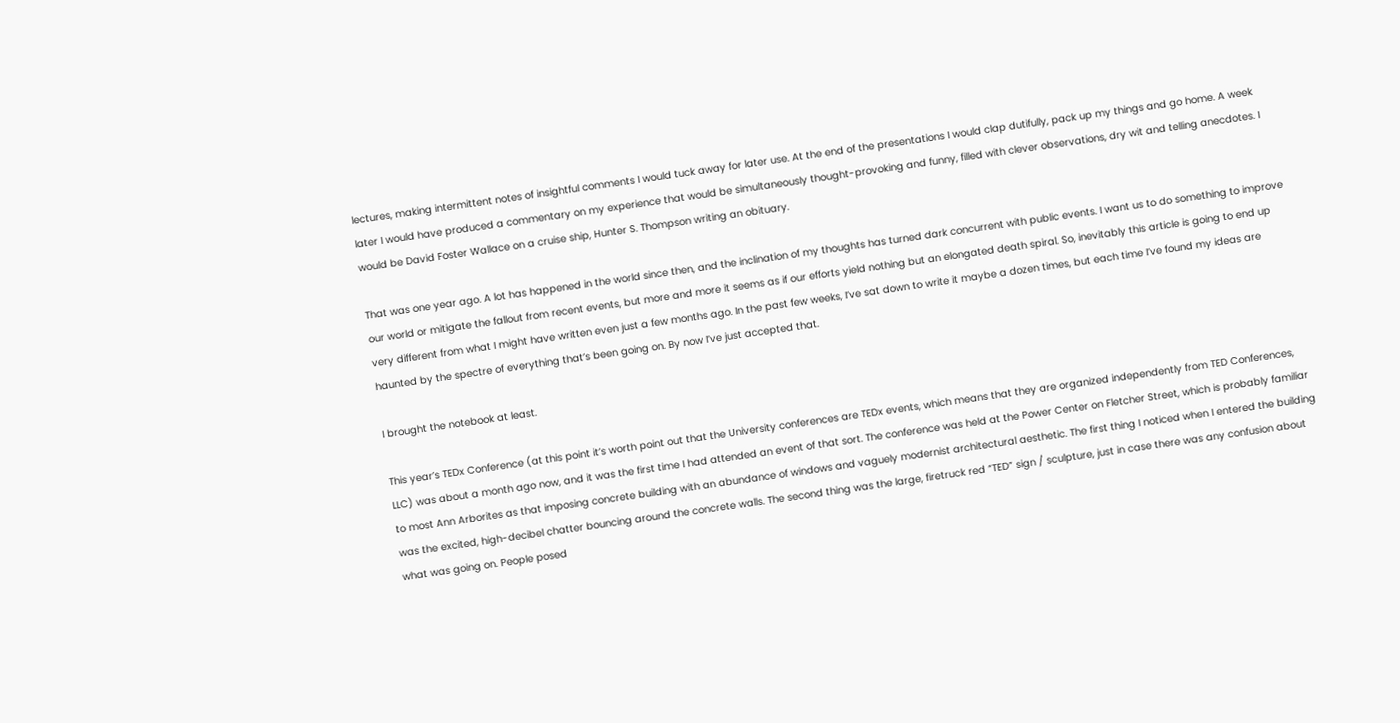lectures, making intermittent notes of insightful comments I would tuck away for later use. At the end of the presentations I would clap dutifully, pack up my things and go home. A week later I would have produced a commentary on my experience that would be simultaneously thought-provoking and funny, filled with clever observations, dry wit and telling anecdotes. I would be David Foster Wallace on a cruise ship, Hunter S. Thompson writing an obituary.

That was one year ago. A lot has happened in the world since then, and the inclination of my thoughts has turned dark concurrent with public events. I want us to do something to improve our world or mitigate the fallout from recent events, but more and more it seems as if our efforts yield nothing but an elongated death spiral. So, inevitably this article is going to end up very different from what I might have written even just a few months ago. In the past few weeks, I’ve sat down to write it maybe a dozen times, but each time I’ve found my ideas are haunted by the spectre of everything that’s been going on. By now I’ve just accepted that.

I brought the notebook at least.

This year’s TEDx Conference (at this point it’s worth point out that the University conferences are TEDx events, which means that they are organized independently from TED Conferences, LLC) was about a month ago now, and it was the first time I had attended an event of that sort. The conference was held at the Power Center on Fletcher Street, which is probably familiar to most Ann Arborites as that imposing concrete building with an abundance of windows and vaguely modernist architectural aesthetic. The first thing I noticed when I entered the building was the excited, high-decibel chatter bouncing around the concrete walls. The second thing was the large, firetruck red “TED” sign / sculpture, just in case there was any confusion about what was going on. People posed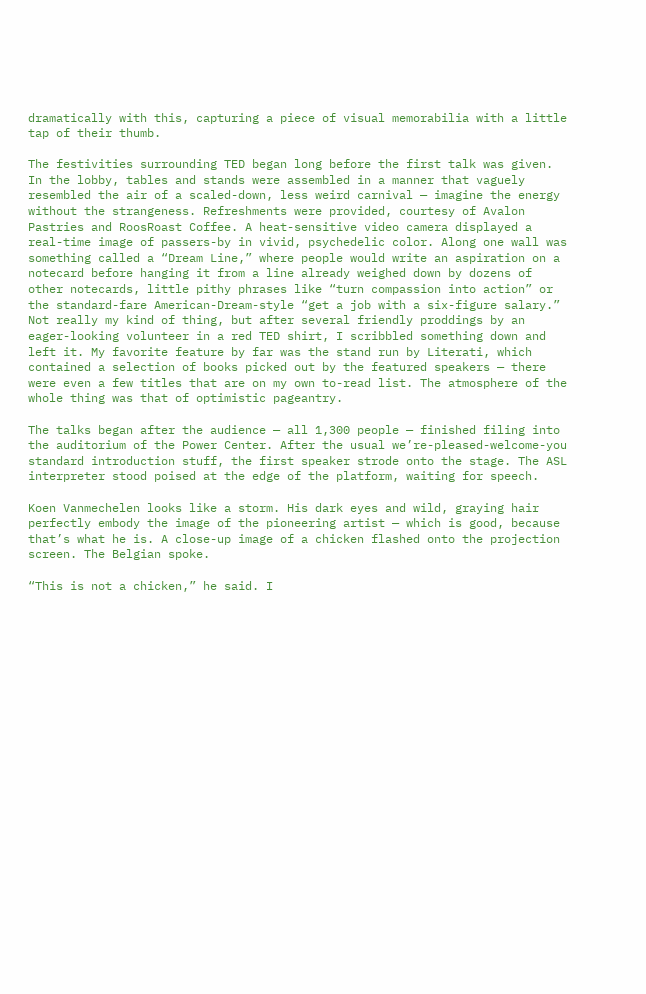dramatically with this, capturing a piece of visual memorabilia with a little tap of their thumb.

The festivities surrounding TED began long before the first talk was given. In the lobby, tables and stands were assembled in a manner that vaguely resembled the air of a scaled-down, less weird carnival — imagine the energy without the strangeness. Refreshments were provided, courtesy of Avalon Pastries and RoosRoast Coffee. A heat-sensitive video camera displayed a real-time image of passers-by in vivid, psychedelic color. Along one wall was something called a “Dream Line,” where people would write an aspiration on a notecard before hanging it from a line already weighed down by dozens of other notecards, little pithy phrases like “turn compassion into action” or the standard-fare American-Dream-style “get a job with a six-figure salary.” Not really my kind of thing, but after several friendly proddings by an eager-looking volunteer in a red TED shirt, I scribbled something down and left it. My favorite feature by far was the stand run by Literati, which contained a selection of books picked out by the featured speakers — there were even a few titles that are on my own to-read list. The atmosphere of the whole thing was that of optimistic pageantry.

The talks began after the audience — all 1,300 people — finished filing into the auditorium of the Power Center. After the usual we’re-pleased-welcome-you standard introduction stuff, the first speaker strode onto the stage. The ASL interpreter stood poised at the edge of the platform, waiting for speech.

Koen Vanmechelen looks like a storm. His dark eyes and wild, graying hair perfectly embody the image of the pioneering artist — which is good, because that’s what he is. A close-up image of a chicken flashed onto the projection screen. The Belgian spoke.

“This is not a chicken,” he said. I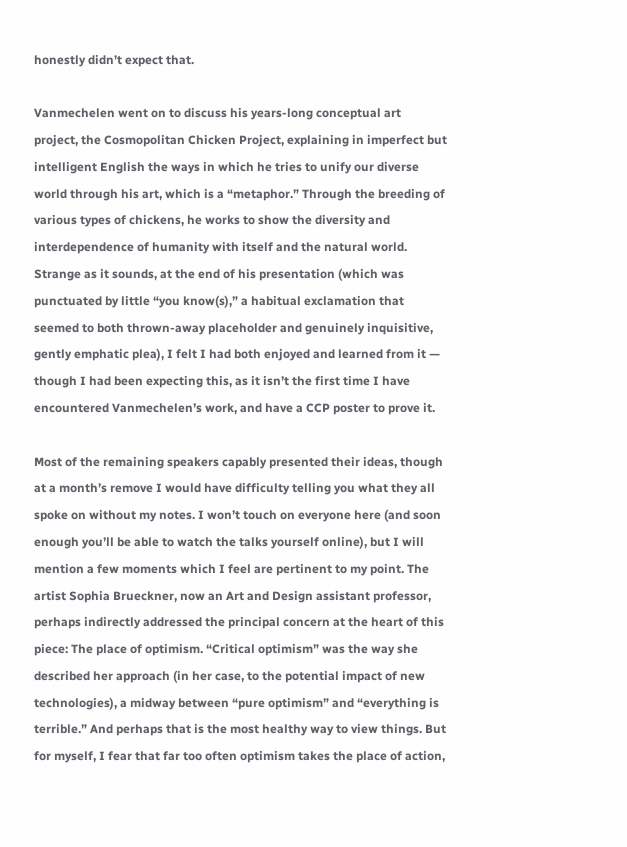honestly didn’t expect that.

Vanmechelen went on to discuss his years-long conceptual art project, the Cosmopolitan Chicken Project, explaining in imperfect but intelligent English the ways in which he tries to unify our diverse world through his art, which is a “metaphor.” Through the breeding of various types of chickens, he works to show the diversity and interdependence of humanity with itself and the natural world. Strange as it sounds, at the end of his presentation (which was punctuated by little “you know(s),” a habitual exclamation that seemed to both thrown-away placeholder and genuinely inquisitive, gently emphatic plea), I felt I had both enjoyed and learned from it — though I had been expecting this, as it isn’t the first time I have encountered Vanmechelen’s work, and have a CCP poster to prove it.

Most of the remaining speakers capably presented their ideas, though at a month’s remove I would have difficulty telling you what they all spoke on without my notes. I won’t touch on everyone here (and soon enough you’ll be able to watch the talks yourself online), but I will mention a few moments which I feel are pertinent to my point. The artist Sophia Brueckner, now an Art and Design assistant professor, perhaps indirectly addressed the principal concern at the heart of this piece: The place of optimism. “Critical optimism” was the way she described her approach (in her case, to the potential impact of new technologies), a midway between “pure optimism” and “everything is terrible.” And perhaps that is the most healthy way to view things. But for myself, I fear that far too often optimism takes the place of action,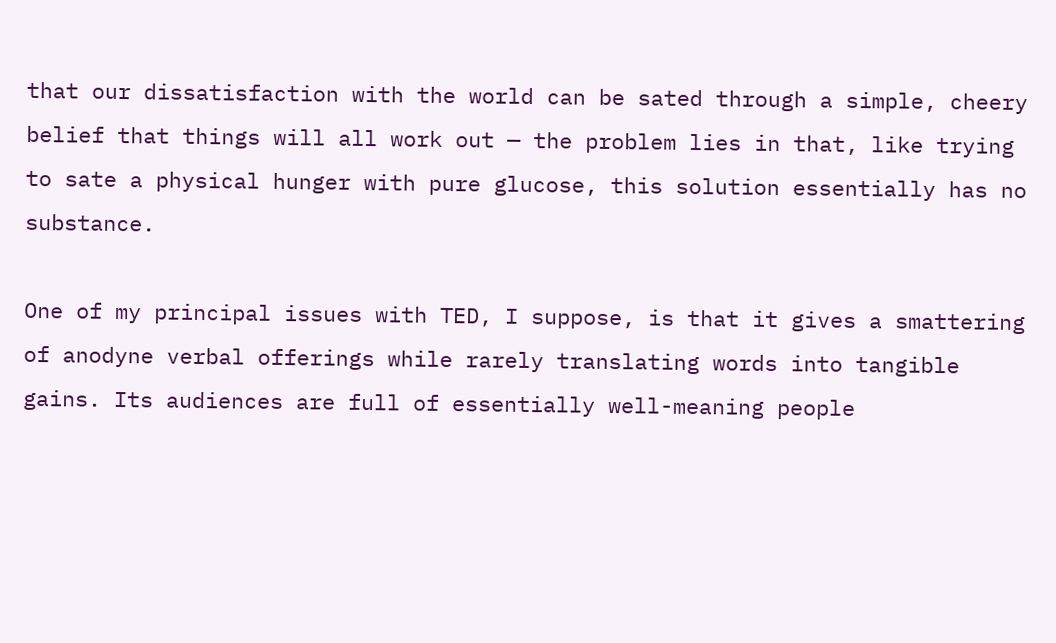that our dissatisfaction with the world can be sated through a simple, cheery belief that things will all work out — the problem lies in that, like trying to sate a physical hunger with pure glucose, this solution essentially has no substance.

One of my principal issues with TED, I suppose, is that it gives a smattering of anodyne verbal offerings while rarely translating words into tangible gains. Its audiences are full of essentially well-meaning people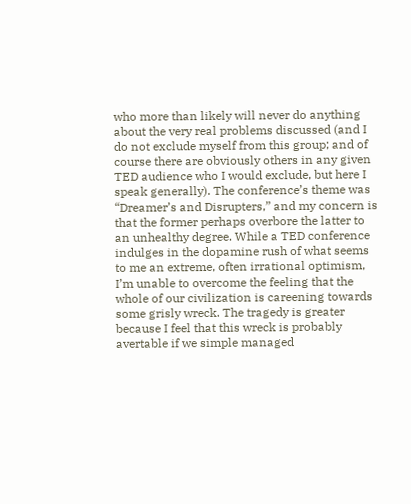who more than likely will never do anything about the very real problems discussed (and I do not exclude myself from this group; and of course there are obviously others in any given TED audience who I would exclude, but here I speak generally). The conference’s theme was “Dreamer’s and Disrupters,” and my concern is that the former perhaps overbore the latter to an unhealthy degree. While a TED conference indulges in the dopamine rush of what seems to me an extreme, often irrational optimism, I’m unable to overcome the feeling that the whole of our civilization is careening towards some grisly wreck. The tragedy is greater because I feel that this wreck is probably avertable if we simple managed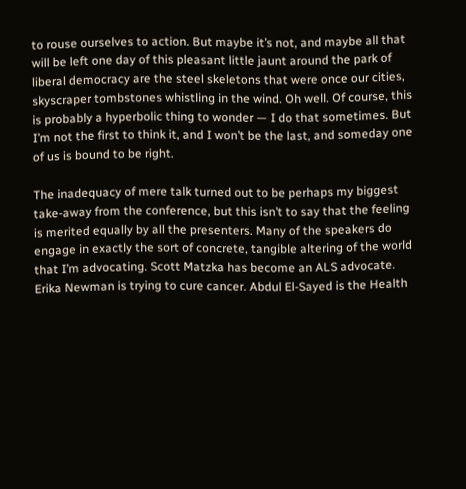to rouse ourselves to action. But maybe it’s not, and maybe all that will be left one day of this pleasant little jaunt around the park of liberal democracy are the steel skeletons that were once our cities, skyscraper tombstones whistling in the wind. Oh well. Of course, this is probably a hyperbolic thing to wonder — I do that sometimes. But I’m not the first to think it, and I won’t be the last, and someday one of us is bound to be right.

The inadequacy of mere talk turned out to be perhaps my biggest take-away from the conference, but this isn’t to say that the feeling is merited equally by all the presenters. Many of the speakers do engage in exactly the sort of concrete, tangible altering of the world that I’m advocating. Scott Matzka has become an ALS advocate. Erika Newman is trying to cure cancer. Abdul El-Sayed is the Health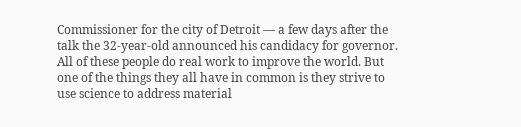Commissioner for the city of Detroit — a few days after the talk the 32-year-old announced his candidacy for governor. All of these people do real work to improve the world. But one of the things they all have in common is they strive to use science to address material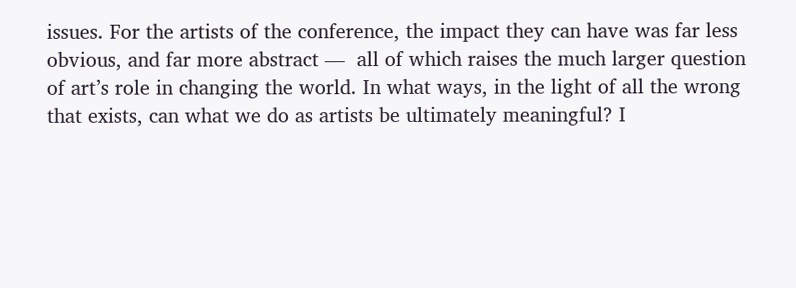issues. For the artists of the conference, the impact they can have was far less obvious, and far more abstract —  all of which raises the much larger question of art’s role in changing the world. In what ways, in the light of all the wrong that exists, can what we do as artists be ultimately meaningful? I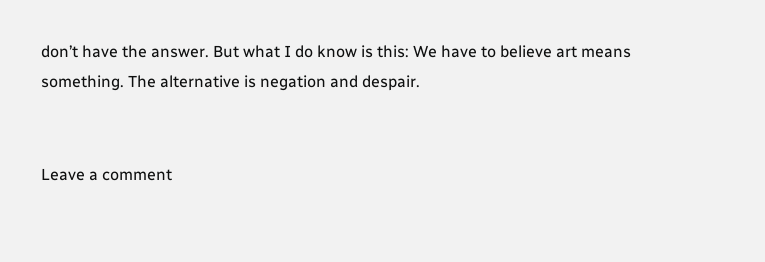don’t have the answer. But what I do know is this: We have to believe art means something. The alternative is negation and despair.


Leave a comment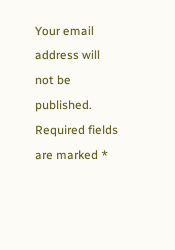Your email address will not be published. Required fields are marked *